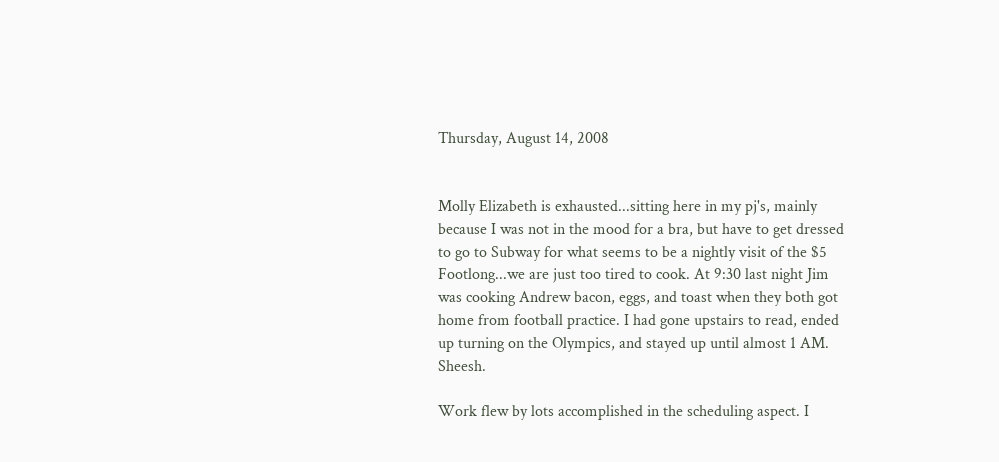Thursday, August 14, 2008


Molly Elizabeth is exhausted...sitting here in my pj's, mainly because I was not in the mood for a bra, but have to get dressed to go to Subway for what seems to be a nightly visit of the $5 Footlong...we are just too tired to cook. At 9:30 last night Jim was cooking Andrew bacon, eggs, and toast when they both got home from football practice. I had gone upstairs to read, ended up turning on the Olympics, and stayed up until almost 1 AM. Sheesh.

Work flew by lots accomplished in the scheduling aspect. I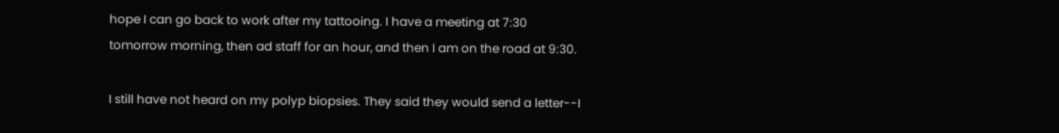hope I can go back to work after my tattooing. I have a meeting at 7:30 tomorrow morning, then ad staff for an hour, and then I am on the road at 9:30.

I still have not heard on my polyp biopsies. They said they would send a letter--I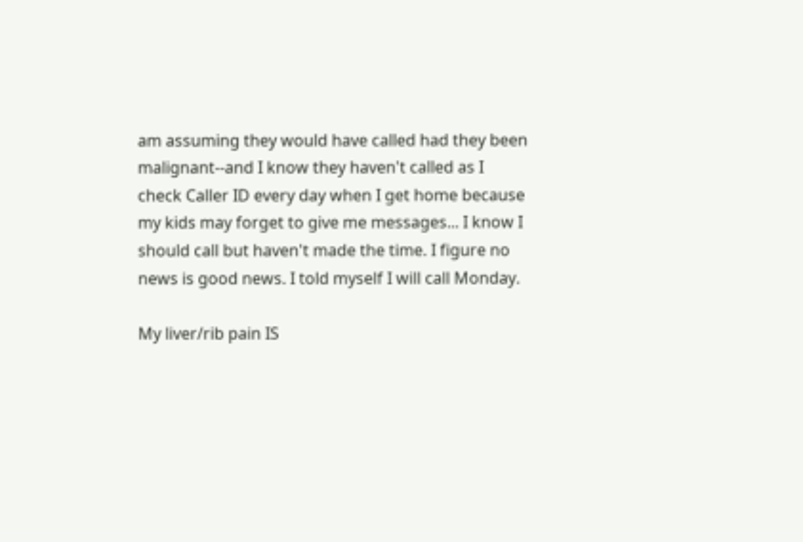am assuming they would have called had they been malignant--and I know they haven't called as I check Caller ID every day when I get home because my kids may forget to give me messages... I know I should call but haven't made the time. I figure no news is good news. I told myself I will call Monday.

My liver/rib pain IS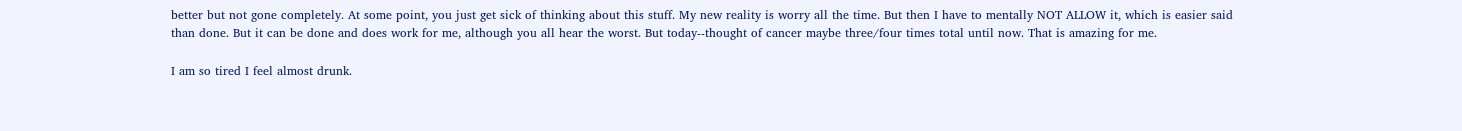better but not gone completely. At some point, you just get sick of thinking about this stuff. My new reality is worry all the time. But then I have to mentally NOT ALLOW it, which is easier said than done. But it can be done and does work for me, although you all hear the worst. But today--thought of cancer maybe three/four times total until now. That is amazing for me.

I am so tired I feel almost drunk.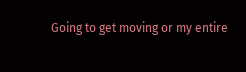Going to get moving or my entire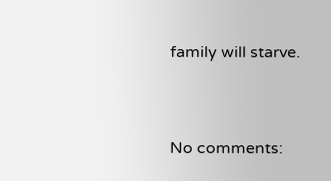family will starve.



No comments: